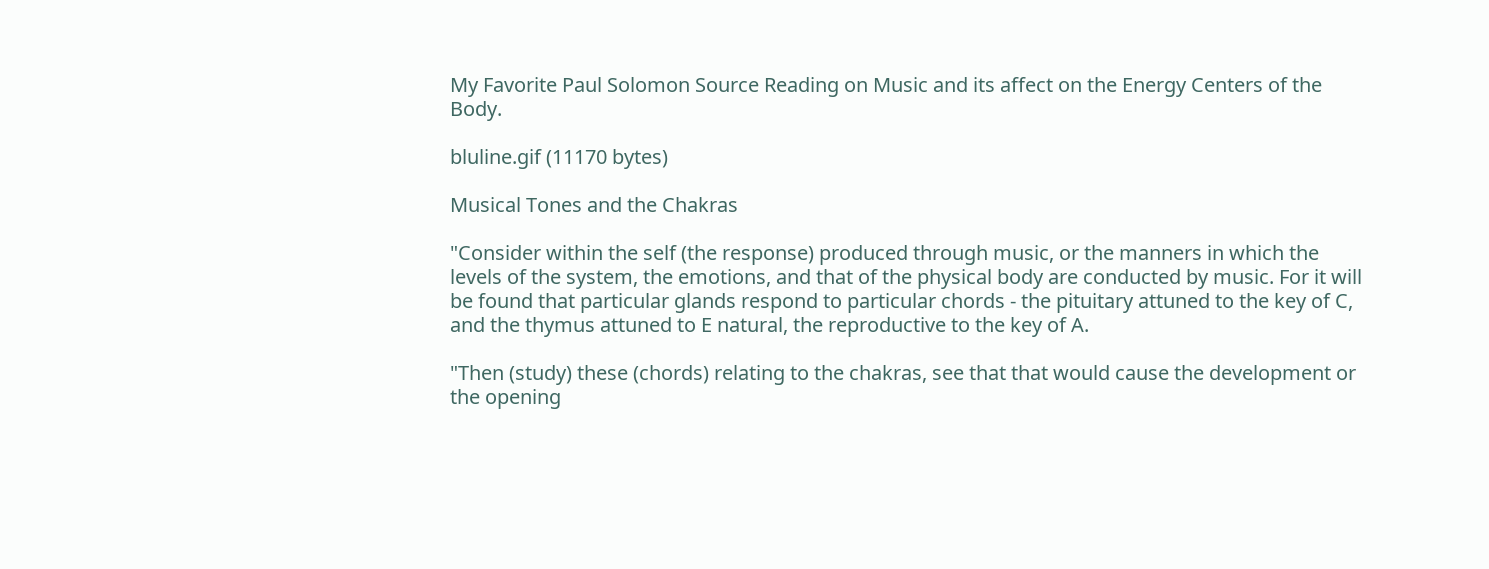My Favorite Paul Solomon Source Reading on Music and its affect on the Energy Centers of the Body.

bluline.gif (11170 bytes)

Musical Tones and the Chakras

"Consider within the self (the response) produced through music, or the manners in which the levels of the system, the emotions, and that of the physical body are conducted by music. For it will be found that particular glands respond to particular chords - the pituitary attuned to the key of C, and the thymus attuned to E natural, the reproductive to the key of A.

"Then (study) these (chords) relating to the chakras, see that that would cause the development or the opening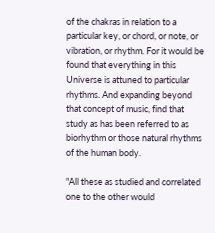of the chakras in relation to a particular key, or chord, or note, or vibration, or rhythm. For it would be found that everything in this Universe is attuned to particular rhythms. And expanding beyond that concept of music, find that study as has been referred to as biorhythm or those natural rhythms of the human body.

"All these as studied and correlated one to the other would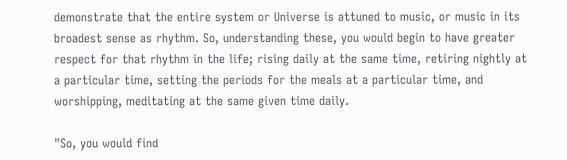demonstrate that the entire system or Universe is attuned to music, or music in its broadest sense as rhythm. So, understanding these, you would begin to have greater respect for that rhythm in the life; rising daily at the same time, retiring nightly at a particular time, setting the periods for the meals at a particular time, and worshipping, meditating at the same given time daily.

"So, you would find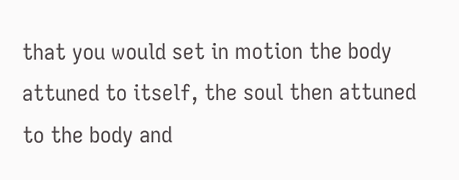that you would set in motion the body attuned to itself, the soul then attuned to the body and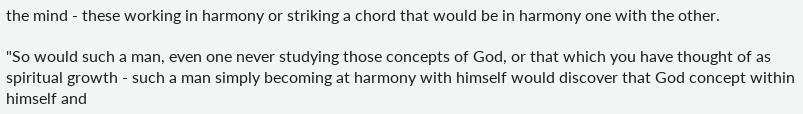the mind - these working in harmony or striking a chord that would be in harmony one with the other.

"So would such a man, even one never studying those concepts of God, or that which you have thought of as spiritual growth - such a man simply becoming at harmony with himself would discover that God concept within himself and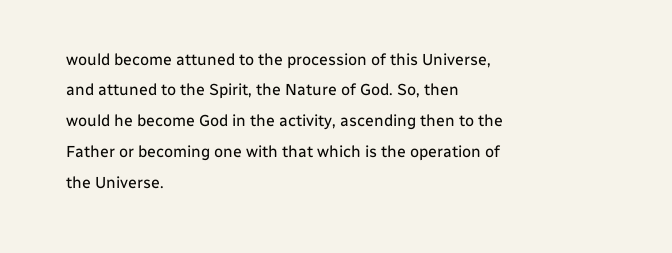would become attuned to the procession of this Universe, and attuned to the Spirit, the Nature of God. So, then would he become God in the activity, ascending then to the Father or becoming one with that which is the operation of the Universe.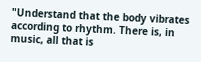"Understand that the body vibrates according to rhythm. There is, in music, all that is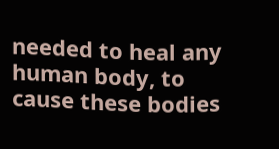needed to heal any human body, to cause these bodies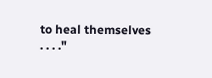to heal themselves . . . ."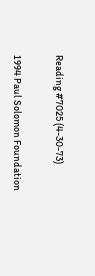Reading #7025 (4-30-73)

1994 Paul Solomon Foundation